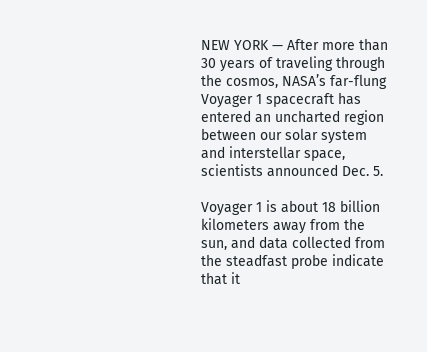NEW YORK — After more than 30 years of traveling through the cosmos, NASA’s far-flung Voyager 1 spacecraft has entered an uncharted region between our solar system and interstellar space, scientists announced Dec. 5.

Voyager 1 is about 18 billion kilometers away from the sun, and data collected from the steadfast probe indicate that it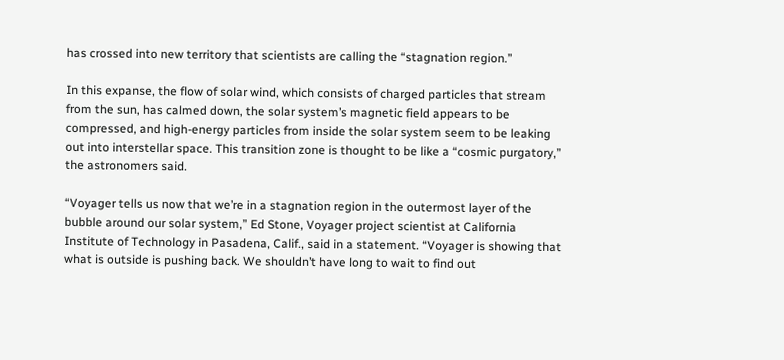has crossed into new territory that scientists are calling the “stagnation region.”

In this expanse, the flow of solar wind, which consists of charged particles that stream from the sun, has calmed down, the solar system’s magnetic field appears to be compressed, and high-energy particles from inside the solar system seem to be leaking out into interstellar space. This transition zone is thought to be like a “cosmic purgatory,” the astronomers said.

“Voyager tells us now that we’re in a stagnation region in the outermost layer of the bubble around our solar system,” Ed Stone, Voyager project scientist at California Institute of Technology in Pasadena, Calif., said in a statement. “Voyager is showing that what is outside is pushing back. We shouldn’t have long to wait to find out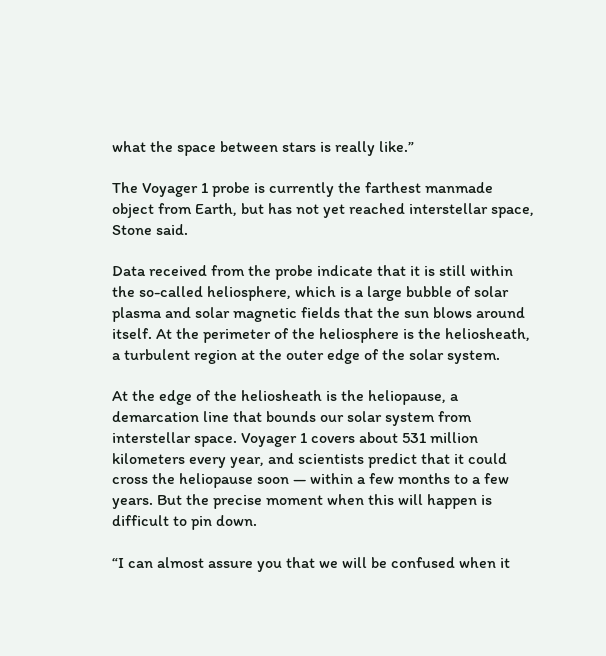what the space between stars is really like.”

The Voyager 1 probe is currently the farthest manmade object from Earth, but has not yet reached interstellar space, Stone said.

Data received from the probe indicate that it is still within the so-called heliosphere, which is a large bubble of solar plasma and solar magnetic fields that the sun blows around itself. At the perimeter of the heliosphere is the heliosheath, a turbulent region at the outer edge of the solar system.

At the edge of the heliosheath is the heliopause, a demarcation line that bounds our solar system from interstellar space. Voyager 1 covers about 531 million kilometers every year, and scientists predict that it could cross the heliopause soon — within a few months to a few years. But the precise moment when this will happen is difficult to pin down.

“I can almost assure you that we will be confused when it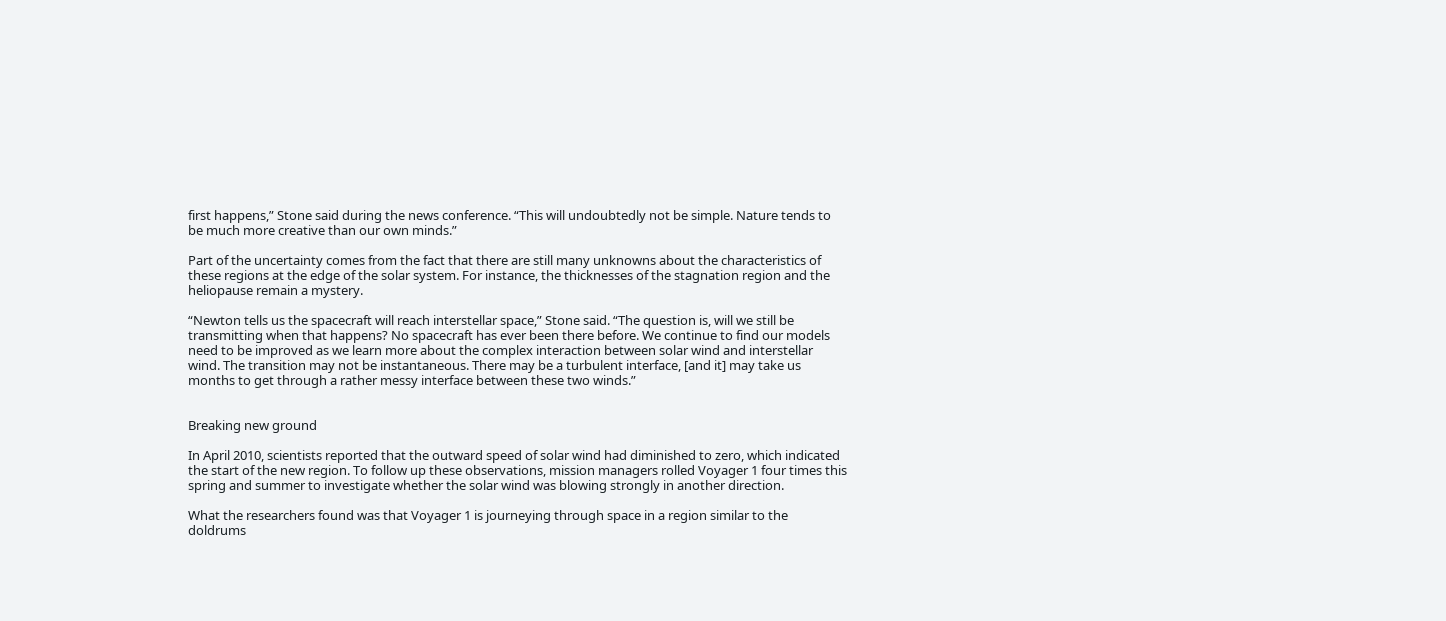first happens,” Stone said during the news conference. “This will undoubtedly not be simple. Nature tends to be much more creative than our own minds.”

Part of the uncertainty comes from the fact that there are still many unknowns about the characteristics of these regions at the edge of the solar system. For instance, the thicknesses of the stagnation region and the heliopause remain a mystery.

“Newton tells us the spacecraft will reach interstellar space,” Stone said. “The question is, will we still be transmitting when that happens? No spacecraft has ever been there before. We continue to find our models need to be improved as we learn more about the complex interaction between solar wind and interstellar wind. The transition may not be instantaneous. There may be a turbulent interface, [and it] may take us months to get through a rather messy interface between these two winds.”


Breaking new ground

In April 2010, scientists reported that the outward speed of solar wind had diminished to zero, which indicated the start of the new region. To follow up these observations, mission managers rolled Voyager 1 four times this spring and summer to investigate whether the solar wind was blowing strongly in another direction.

What the researchers found was that Voyager 1 is journeying through space in a region similar to the doldrums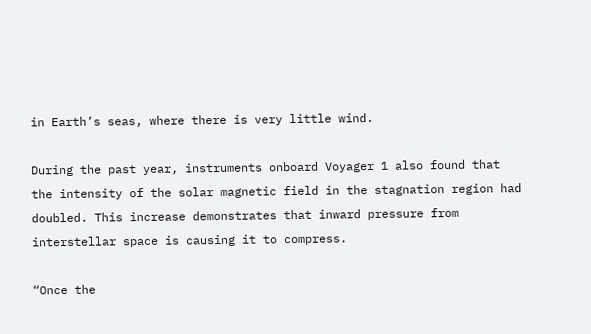in Earth’s seas, where there is very little wind.

During the past year, instruments onboard Voyager 1 also found that the intensity of the solar magnetic field in the stagnation region had doubled. This increase demonstrates that inward pressure from interstellar space is causing it to compress.

“Once the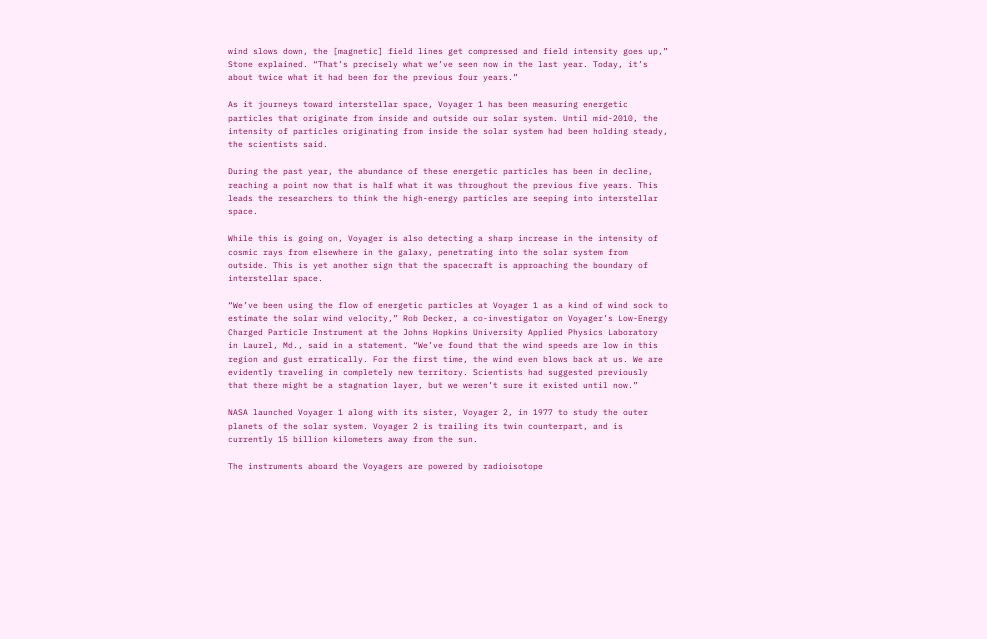wind slows down, the [magnetic] field lines get compressed and field intensity goes up,” Stone explained. “That’s precisely what we’ve seen now in the last year. Today, it’s about twice what it had been for the previous four years.”

As it journeys toward interstellar space, Voyager 1 has been measuring energetic particles that originate from inside and outside our solar system. Until mid-2010, the intensity of particles originating from inside the solar system had been holding steady, the scientists said.

During the past year, the abundance of these energetic particles has been in decline, reaching a point now that is half what it was throughout the previous five years. This leads the researchers to think the high-energy particles are seeping into interstellar space.

While this is going on, Voyager is also detecting a sharp increase in the intensity of cosmic rays from elsewhere in the galaxy, penetrating into the solar system from outside. This is yet another sign that the spacecraft is approaching the boundary of interstellar space.

“We’ve been using the flow of energetic particles at Voyager 1 as a kind of wind sock to estimate the solar wind velocity,” Rob Decker, a co-investigator on Voyager’s Low-Energy Charged Particle Instrument at the Johns Hopkins University Applied Physics Laboratory in Laurel, Md., said in a statement. “We’ve found that the wind speeds are low in this region and gust erratically. For the first time, the wind even blows back at us. We are evidently traveling in completely new territory. Scientists had suggested previously that there might be a stagnation layer, but we weren’t sure it existed until now.”

NASA launched Voyager 1 along with its sister, Voyager 2, in 1977 to study the outer planets of the solar system. Voyager 2 is trailing its twin counterpart, and is currently 15 billion kilometers away from the sun.

The instruments aboard the Voyagers are powered by radioisotope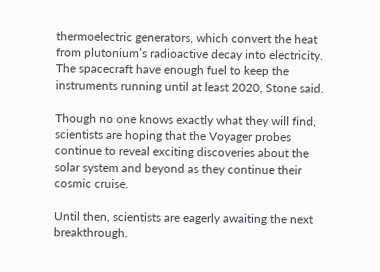thermoelectric generators, which convert the heat from plutonium’s radioactive decay into electricity. The spacecraft have enough fuel to keep the instruments running until at least 2020, Stone said.

Though no one knows exactly what they will find, scientists are hoping that the Voyager probes continue to reveal exciting discoveries about the solar system and beyond as they continue their cosmic cruise.

Until then, scientists are eagerly awaiting the next breakthrough.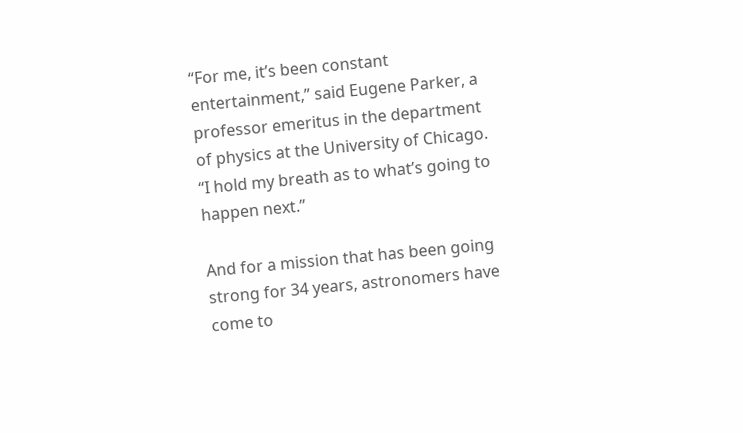“For me, it’s been constant entertainment,” said Eugene Parker, a professor emeritus in the department of physics at the University of Chicago. “I hold my breath as to what’s going to happen next.”

And for a mission that has been going strong for 34 years, astronomers have come to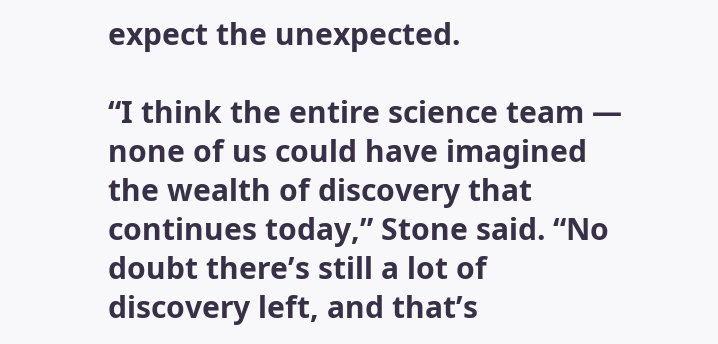expect the unexpected.

“I think the entire science team — none of us could have imagined the wealth of discovery that continues today,” Stone said. “No doubt there’s still a lot of discovery left, and that’s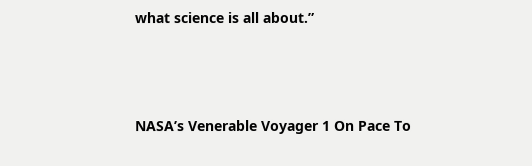what science is all about.”



NASA’s Venerable Voyager 1 On Pace To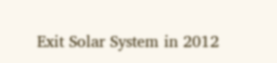Exit Solar System in 2012